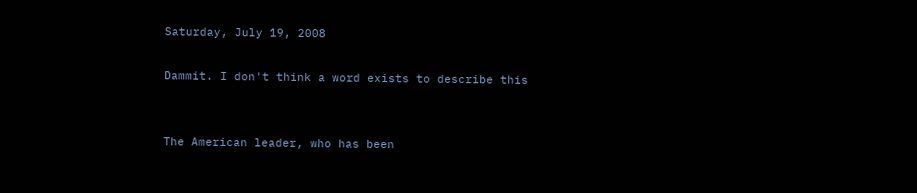Saturday, July 19, 2008

Dammit. I don't think a word exists to describe this


The American leader, who has been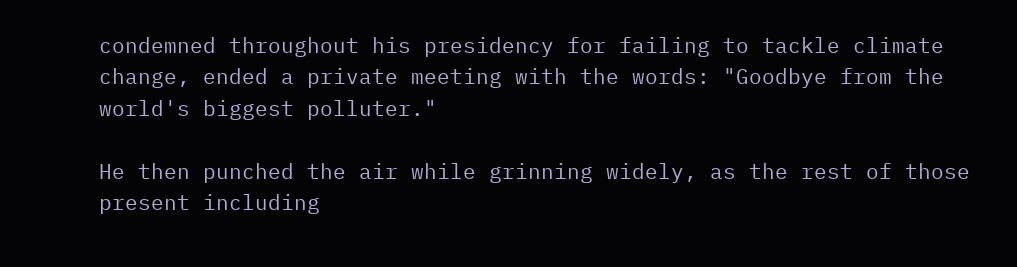condemned throughout his presidency for failing to tackle climate change, ended a private meeting with the words: "Goodbye from the world's biggest polluter."

He then punched the air while grinning widely, as the rest of those present including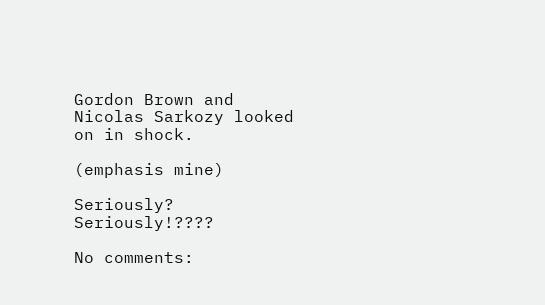Gordon Brown and Nicolas Sarkozy looked on in shock.

(emphasis mine)

Seriously?  Seriously!????

No comments: